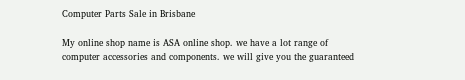Computer Parts Sale in Brisbane

My online shop name is ASA online shop. we have a lot range of computer accessories and components. we will give you the guaranteed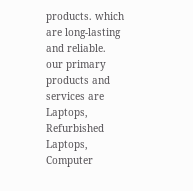products. which are long-lasting and reliable.
our primary products and services are Laptops, Refurbished Laptops, Computer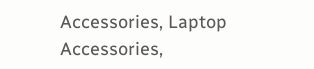Accessories, Laptop Accessories,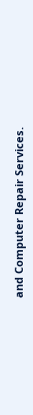and Computer Repair Services.